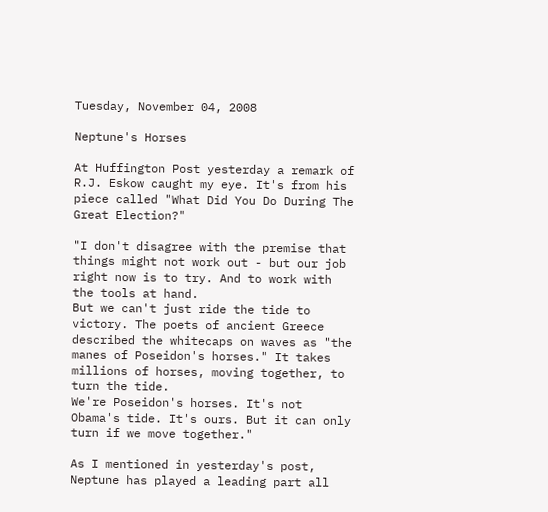Tuesday, November 04, 2008

Neptune's Horses

At Huffington Post yesterday a remark of R.J. Eskow caught my eye. It's from his piece called "What Did You Do During The Great Election?"

"I don't disagree with the premise that things might not work out - but our job right now is to try. And to work with the tools at hand.
But we can't just ride the tide to victory. The poets of ancient Greece described the whitecaps on waves as "the manes of Poseidon's horses." It takes millions of horses, moving together, to turn the tide.
We're Poseidon's horses. It's not Obama's tide. It's ours. But it can only turn if we move together."

As I mentioned in yesterday's post, Neptune has played a leading part all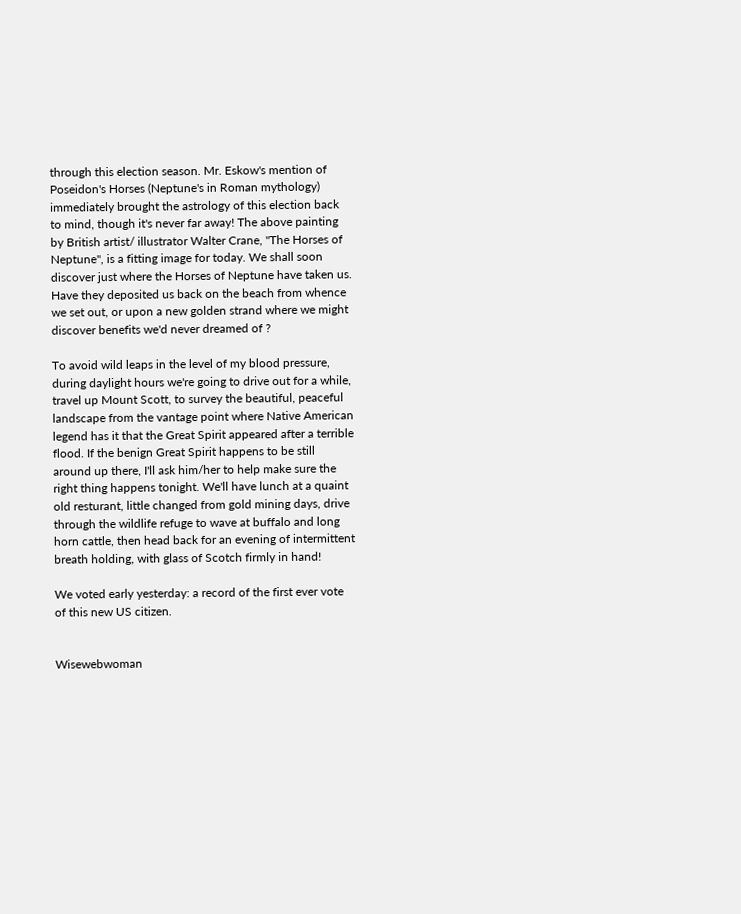through this election season. Mr. Eskow's mention of Poseidon's Horses (Neptune's in Roman mythology) immediately brought the astrology of this election back to mind, though it's never far away! The above painting by British artist/ illustrator Walter Crane, "The Horses of Neptune", is a fitting image for today. We shall soon discover just where the Horses of Neptune have taken us. Have they deposited us back on the beach from whence we set out, or upon a new golden strand where we might discover benefits we'd never dreamed of ?

To avoid wild leaps in the level of my blood pressure, during daylight hours we're going to drive out for a while, travel up Mount Scott, to survey the beautiful, peaceful landscape from the vantage point where Native American legend has it that the Great Spirit appeared after a terrible flood. If the benign Great Spirit happens to be still around up there, I'll ask him/her to help make sure the right thing happens tonight. We'll have lunch at a quaint old resturant, little changed from gold mining days, drive through the wildlife refuge to wave at buffalo and long horn cattle, then head back for an evening of intermittent breath holding, with glass of Scotch firmly in hand!

We voted early yesterday: a record of the first ever vote of this new US citizen.


Wisewebwoman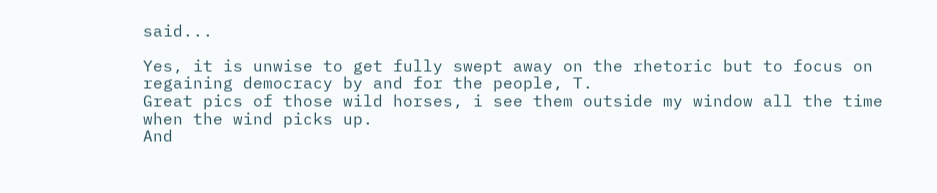said...

Yes, it is unwise to get fully swept away on the rhetoric but to focus on regaining democracy by and for the people, T.
Great pics of those wild horses, i see them outside my window all the time when the wind picks up.
And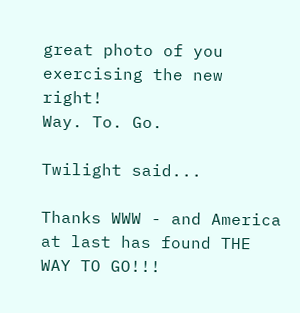great photo of you exercising the new right!
Way. To. Go.

Twilight said...

Thanks WWW - and America at last has found THE WAY TO GO!!!